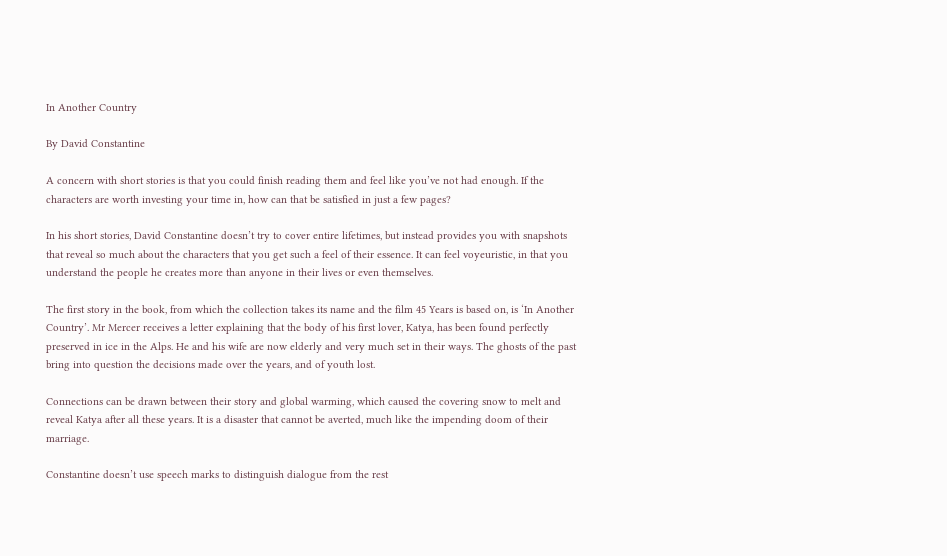In Another Country

By David Constantine

A concern with short stories is that you could finish reading them and feel like you’ve not had enough. If the characters are worth investing your time in, how can that be satisfied in just a few pages?

In his short stories, David Constantine doesn’t try to cover entire lifetimes, but instead provides you with snapshots that reveal so much about the characters that you get such a feel of their essence. It can feel voyeuristic, in that you understand the people he creates more than anyone in their lives or even themselves.

The first story in the book, from which the collection takes its name and the film 45 Years is based on, is ‘In Another Country’. Mr Mercer receives a letter explaining that the body of his first lover, Katya, has been found perfectly preserved in ice in the Alps. He and his wife are now elderly and very much set in their ways. The ghosts of the past bring into question the decisions made over the years, and of youth lost.

Connections can be drawn between their story and global warming, which caused the covering snow to melt and reveal Katya after all these years. It is a disaster that cannot be averted, much like the impending doom of their marriage.

Constantine doesn’t use speech marks to distinguish dialogue from the rest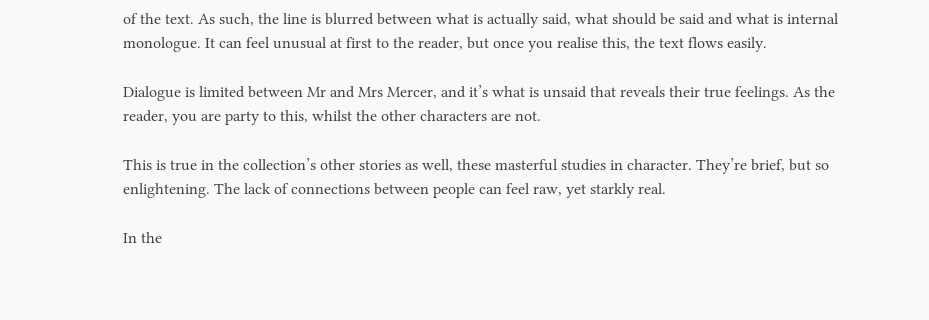of the text. As such, the line is blurred between what is actually said, what should be said and what is internal monologue. It can feel unusual at first to the reader, but once you realise this, the text flows easily.

Dialogue is limited between Mr and Mrs Mercer, and it’s what is unsaid that reveals their true feelings. As the reader, you are party to this, whilst the other characters are not.

This is true in the collection’s other stories as well, these masterful studies in character. They’re brief, but so enlightening. The lack of connections between people can feel raw, yet starkly real.

In the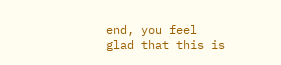end, you feel glad that this is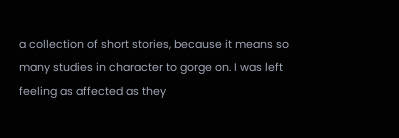a collection of short stories, because it means so many studies in character to gorge on. I was left feeling as affected as they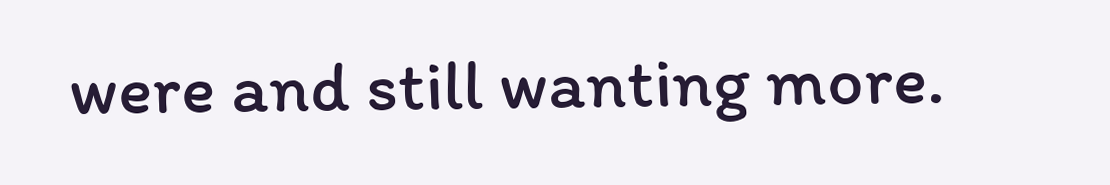were and still wanting more.